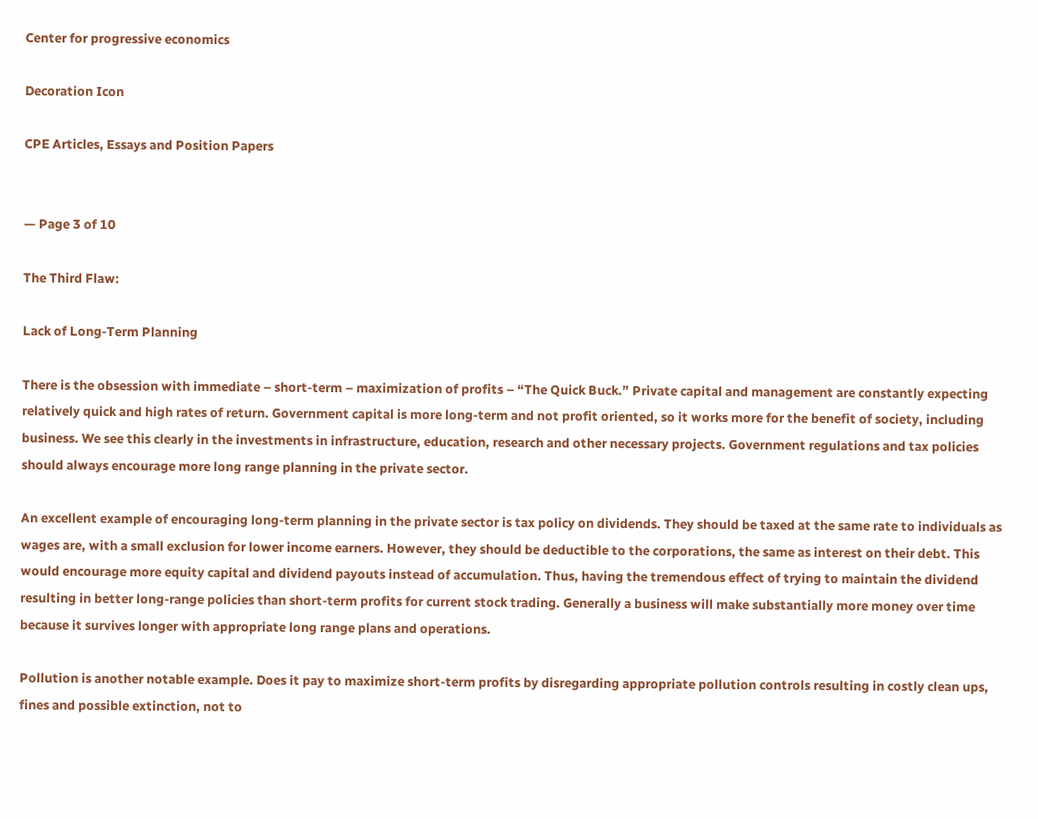Center for progressive economics

Decoration Icon

CPE Articles, Essays and Position Papers


— Page 3 of 10

The Third Flaw:

Lack of Long-Term Planning

There is the obsession with immediate – short-term – maximization of profits – “The Quick Buck.” Private capital and management are constantly expecting relatively quick and high rates of return. Government capital is more long-term and not profit oriented, so it works more for the benefit of society, including business. We see this clearly in the investments in infrastructure, education, research and other necessary projects. Government regulations and tax policies should always encourage more long range planning in the private sector.

An excellent example of encouraging long-term planning in the private sector is tax policy on dividends. They should be taxed at the same rate to individuals as wages are, with a small exclusion for lower income earners. However, they should be deductible to the corporations, the same as interest on their debt. This would encourage more equity capital and dividend payouts instead of accumulation. Thus, having the tremendous effect of trying to maintain the dividend resulting in better long-range policies than short-term profits for current stock trading. Generally a business will make substantially more money over time because it survives longer with appropriate long range plans and operations.

Pollution is another notable example. Does it pay to maximize short-term profits by disregarding appropriate pollution controls resulting in costly clean ups, fines and possible extinction, not to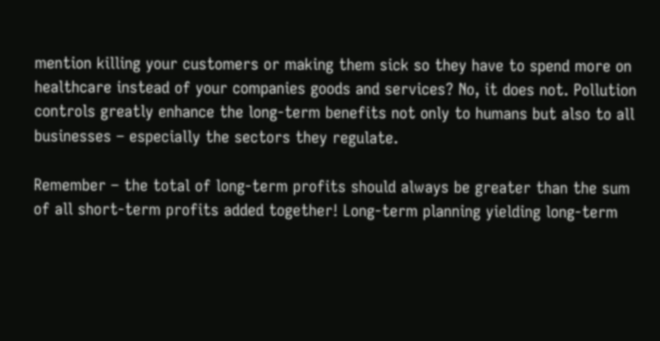mention killing your customers or making them sick so they have to spend more on healthcare instead of your companies goods and services? No, it does not. Pollution controls greatly enhance the long-term benefits not only to humans but also to all businesses – especially the sectors they regulate.

Remember – the total of long-term profits should always be greater than the sum of all short-term profits added together! Long-term planning yielding long-term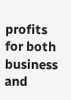profits for both business and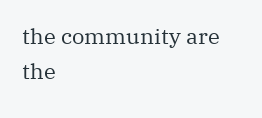the community are the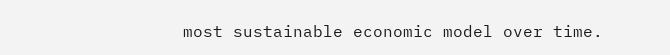most sustainable economic model over time.